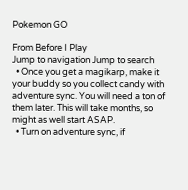Pokemon GO

From Before I Play
Jump to navigation Jump to search
  • Once you get a magikarp, make it your buddy so you collect candy with adventure sync. You will need a ton of them later. This will take months, so might as well start ASAP.
  • Turn on adventure sync, if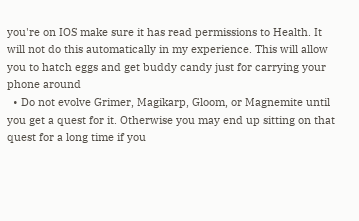you're on IOS make sure it has read permissions to Health. It will not do this automatically in my experience. This will allow you to hatch eggs and get buddy candy just for carrying your phone around
  • Do not evolve Grimer, Magikarp, Gloom, or Magnemite until you get a quest for it. Otherwise you may end up sitting on that quest for a long time if you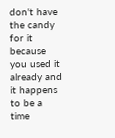don't have the candy for it because you used it already and it happens to be a time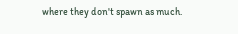where they don't spawn as much.